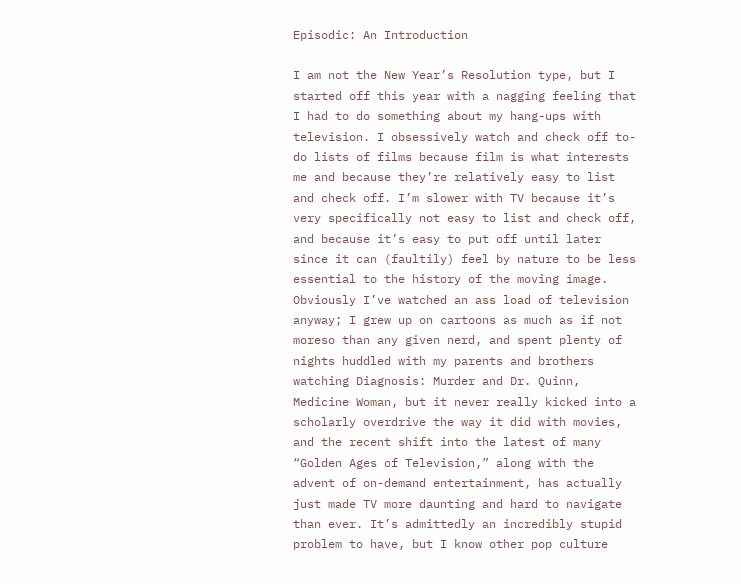Episodic: An Introduction

I am not the New Year’s Resolution type, but I started off this year with a nagging feeling that I had to do something about my hang-ups with television. I obsessively watch and check off to-do lists of films because film is what interests me and because they’re relatively easy to list and check off. I’m slower with TV because it’s very specifically not easy to list and check off, and because it’s easy to put off until later since it can (faultily) feel by nature to be less essential to the history of the moving image. Obviously I’ve watched an ass load of television anyway; I grew up on cartoons as much as if not moreso than any given nerd, and spent plenty of nights huddled with my parents and brothers watching Diagnosis: Murder and Dr. Quinn, Medicine Woman, but it never really kicked into a scholarly overdrive the way it did with movies, and the recent shift into the latest of many “Golden Ages of Television,” along with the advent of on-demand entertainment, has actually just made TV more daunting and hard to navigate than ever. It’s admittedly an incredibly stupid problem to have, but I know other pop culture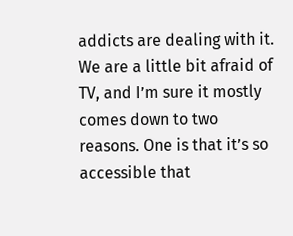addicts are dealing with it. We are a little bit afraid of TV, and I’m sure it mostly comes down to two reasons. One is that it’s so accessible that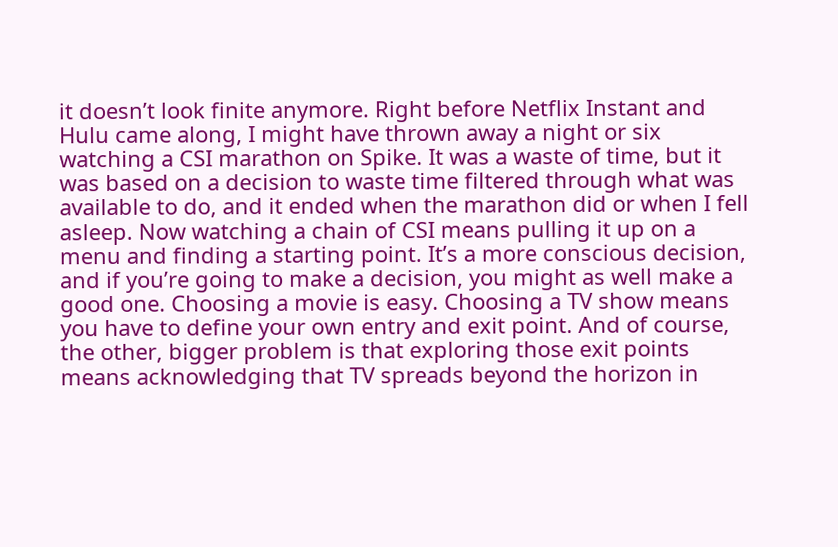it doesn’t look finite anymore. Right before Netflix Instant and Hulu came along, I might have thrown away a night or six watching a CSI marathon on Spike. It was a waste of time, but it was based on a decision to waste time filtered through what was available to do, and it ended when the marathon did or when I fell asleep. Now watching a chain of CSI means pulling it up on a menu and finding a starting point. It’s a more conscious decision, and if you’re going to make a decision, you might as well make a good one. Choosing a movie is easy. Choosing a TV show means you have to define your own entry and exit point. And of course, the other, bigger problem is that exploring those exit points means acknowledging that TV spreads beyond the horizon in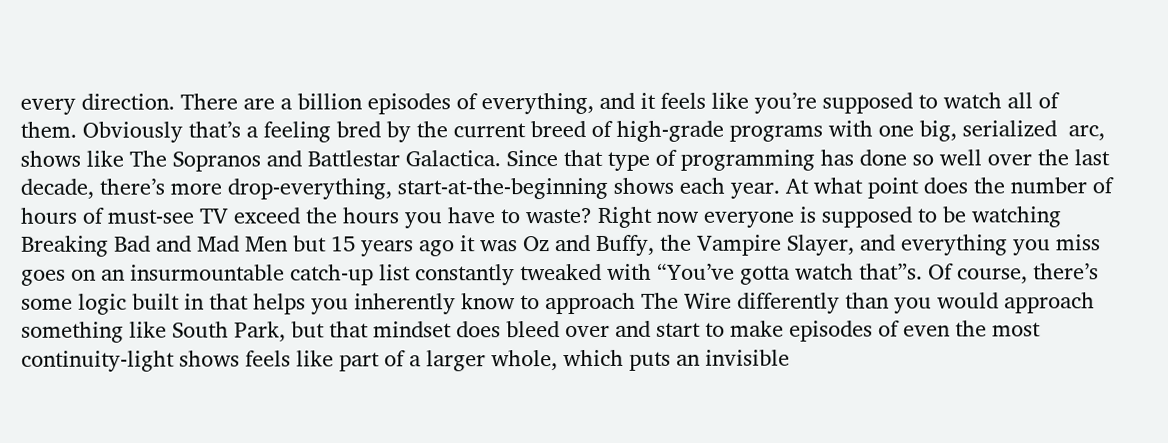every direction. There are a billion episodes of everything, and it feels like you’re supposed to watch all of them. Obviously that’s a feeling bred by the current breed of high-grade programs with one big, serialized  arc, shows like The Sopranos and Battlestar Galactica. Since that type of programming has done so well over the last decade, there’s more drop-everything, start-at-the-beginning shows each year. At what point does the number of hours of must-see TV exceed the hours you have to waste? Right now everyone is supposed to be watching Breaking Bad and Mad Men but 15 years ago it was Oz and Buffy, the Vampire Slayer, and everything you miss goes on an insurmountable catch-up list constantly tweaked with “You’ve gotta watch that”s. Of course, there’s some logic built in that helps you inherently know to approach The Wire differently than you would approach something like South Park, but that mindset does bleed over and start to make episodes of even the most continuity-light shows feels like part of a larger whole, which puts an invisible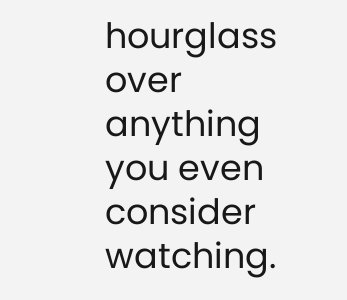hourglass over anything you even consider watching.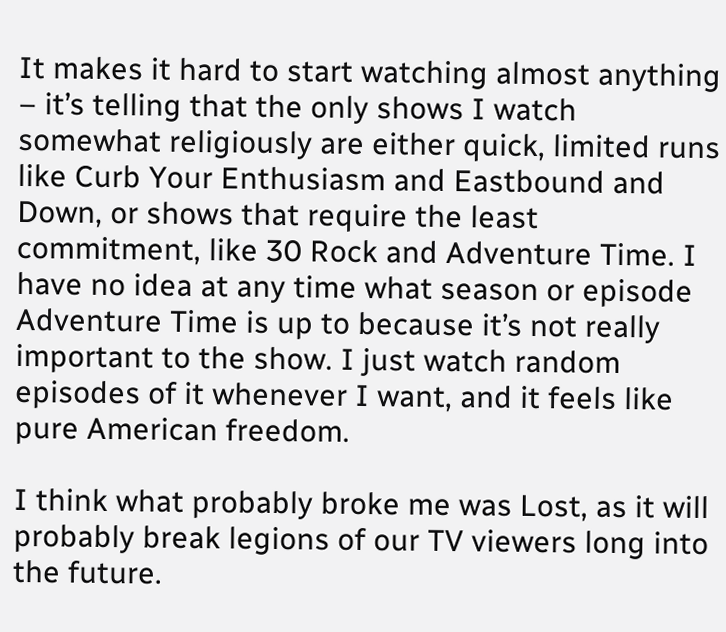It makes it hard to start watching almost anything – it’s telling that the only shows I watch somewhat religiously are either quick, limited runs like Curb Your Enthusiasm and Eastbound and Down, or shows that require the least commitment, like 30 Rock and Adventure Time. I have no idea at any time what season or episode Adventure Time is up to because it’s not really important to the show. I just watch random episodes of it whenever I want, and it feels like pure American freedom.

I think what probably broke me was Lost, as it will probably break legions of our TV viewers long into the future.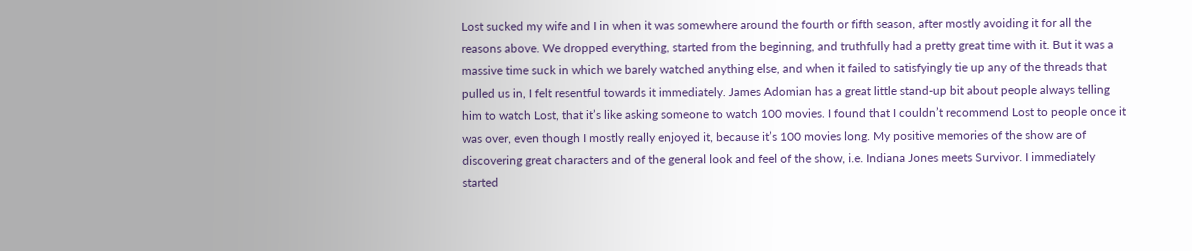Lost sucked my wife and I in when it was somewhere around the fourth or fifth season, after mostly avoiding it for all the reasons above. We dropped everything, started from the beginning, and truthfully had a pretty great time with it. But it was a massive time suck in which we barely watched anything else, and when it failed to satisfyingly tie up any of the threads that pulled us in, I felt resentful towards it immediately. James Adomian has a great little stand-up bit about people always telling him to watch Lost, that it’s like asking someone to watch 100 movies. I found that I couldn’t recommend Lost to people once it was over, even though I mostly really enjoyed it, because it’s 100 movies long. My positive memories of the show are of discovering great characters and of the general look and feel of the show, i.e. Indiana Jones meets Survivor. I immediately started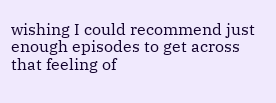wishing I could recommend just enough episodes to get across that feeling of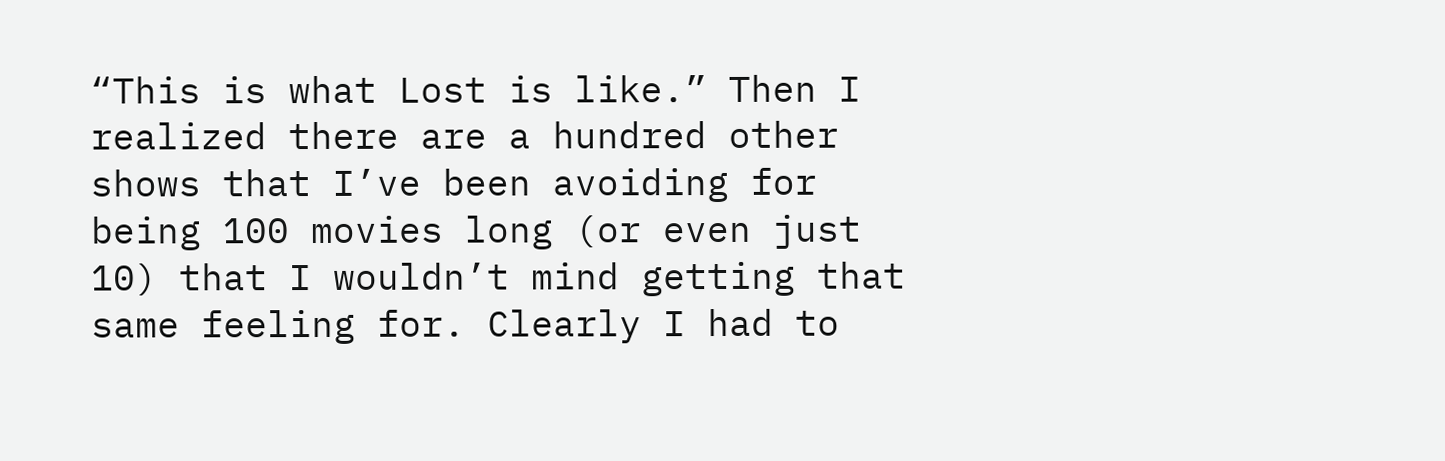“This is what Lost is like.” Then I realized there are a hundred other shows that I’ve been avoiding for being 100 movies long (or even just 10) that I wouldn’t mind getting that same feeling for. Clearly I had to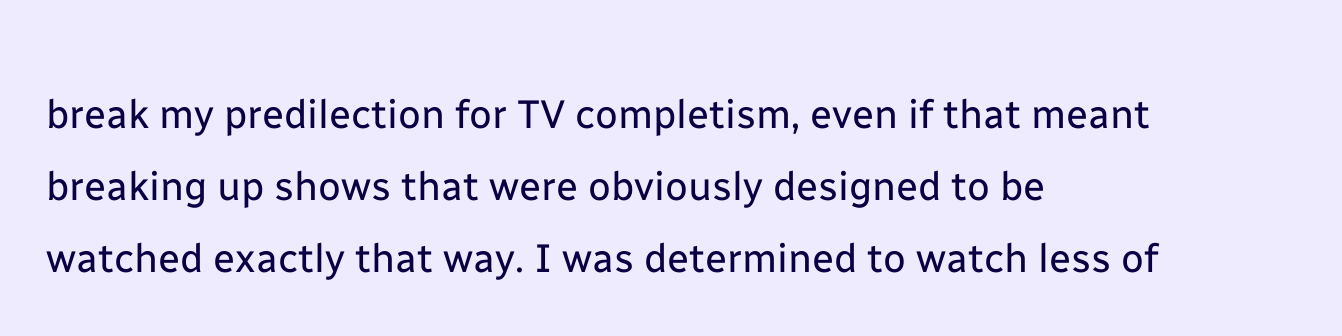break my predilection for TV completism, even if that meant breaking up shows that were obviously designed to be watched exactly that way. I was determined to watch less of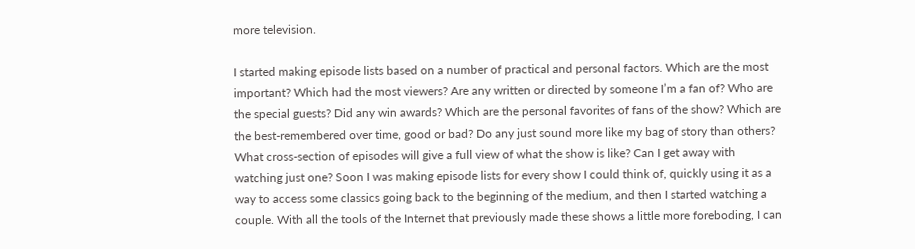more television.

I started making episode lists based on a number of practical and personal factors. Which are the most important? Which had the most viewers? Are any written or directed by someone I’m a fan of? Who are the special guests? Did any win awards? Which are the personal favorites of fans of the show? Which are the best-remembered over time, good or bad? Do any just sound more like my bag of story than others? What cross-section of episodes will give a full view of what the show is like? Can I get away with watching just one? Soon I was making episode lists for every show I could think of, quickly using it as a way to access some classics going back to the beginning of the medium, and then I started watching a couple. With all the tools of the Internet that previously made these shows a little more foreboding, I can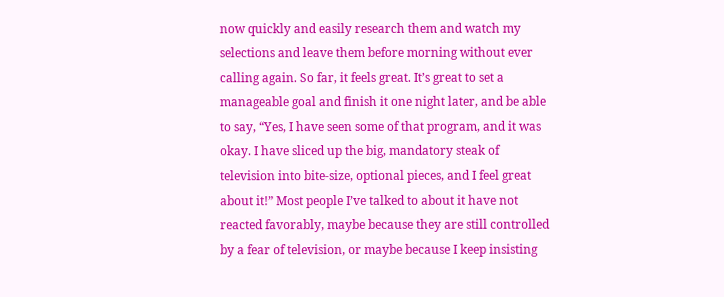now quickly and easily research them and watch my selections and leave them before morning without ever calling again. So far, it feels great. It’s great to set a manageable goal and finish it one night later, and be able to say, “Yes, I have seen some of that program, and it was okay. I have sliced up the big, mandatory steak of television into bite-size, optional pieces, and I feel great about it!” Most people I’ve talked to about it have not reacted favorably, maybe because they are still controlled by a fear of television, or maybe because I keep insisting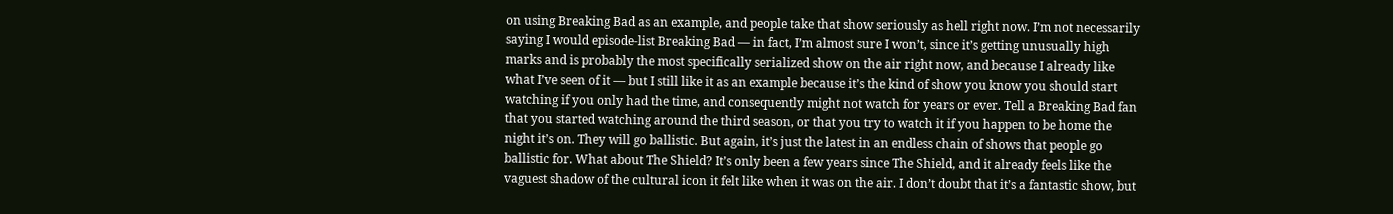on using Breaking Bad as an example, and people take that show seriously as hell right now. I’m not necessarily saying I would episode-list Breaking Bad — in fact, I’m almost sure I won’t, since it’s getting unusually high marks and is probably the most specifically serialized show on the air right now, and because I already like what I’ve seen of it — but I still like it as an example because it’s the kind of show you know you should start watching if you only had the time, and consequently might not watch for years or ever. Tell a Breaking Bad fan that you started watching around the third season, or that you try to watch it if you happen to be home the night it’s on. They will go ballistic. But again, it’s just the latest in an endless chain of shows that people go ballistic for. What about The Shield? It’s only been a few years since The Shield, and it already feels like the vaguest shadow of the cultural icon it felt like when it was on the air. I don’t doubt that it’s a fantastic show, but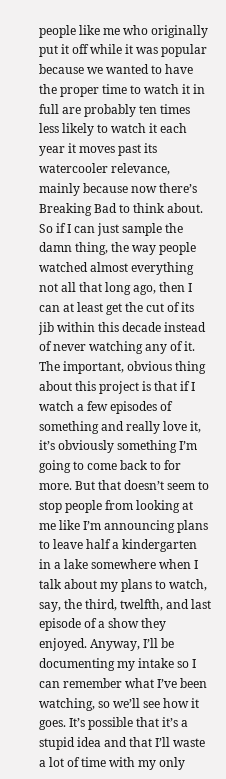people like me who originally put it off while it was popular because we wanted to have the proper time to watch it in full are probably ten times less likely to watch it each year it moves past its watercooler relevance, mainly because now there’s Breaking Bad to think about. So if I can just sample the damn thing, the way people watched almost everything not all that long ago, then I can at least get the cut of its jib within this decade instead of never watching any of it. The important, obvious thing about this project is that if I watch a few episodes of something and really love it, it’s obviously something I’m going to come back to for more. But that doesn’t seem to stop people from looking at me like I’m announcing plans to leave half a kindergarten in a lake somewhere when I talk about my plans to watch, say, the third, twelfth, and last episode of a show they enjoyed. Anyway, I’ll be documenting my intake so I can remember what I’ve been watching, so we’ll see how it goes. It’s possible that it’s a stupid idea and that I’ll waste a lot of time with my only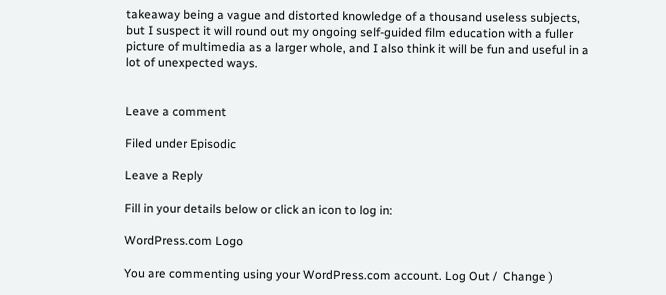takeaway being a vague and distorted knowledge of a thousand useless subjects, but I suspect it will round out my ongoing self-guided film education with a fuller picture of multimedia as a larger whole, and I also think it will be fun and useful in a lot of unexpected ways.


Leave a comment

Filed under Episodic

Leave a Reply

Fill in your details below or click an icon to log in:

WordPress.com Logo

You are commenting using your WordPress.com account. Log Out /  Change )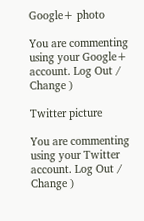Google+ photo

You are commenting using your Google+ account. Log Out /  Change )

Twitter picture

You are commenting using your Twitter account. Log Out /  Change )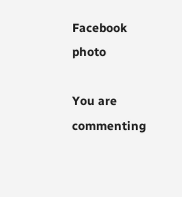Facebook photo

You are commenting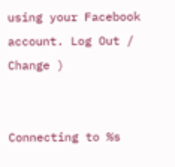using your Facebook account. Log Out /  Change )


Connecting to %s